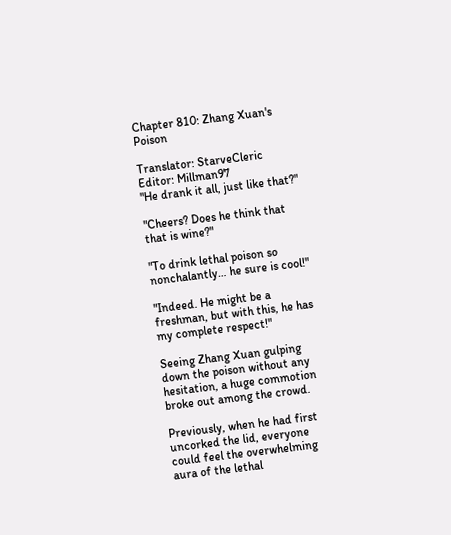Chapter 810: Zhang Xuan's Poison

Translator: StarveCleric Editor: Millman97
"He drank it all, just like that?"

"Cheers? Does he think that that is wine?"

"To drink lethal poison so nonchalantly… he sure is cool!"

"Indeed. He might be a freshman, but with this, he has my complete respect!"

Seeing Zhang Xuan gulping down the poison without any hesitation, a huge commotion broke out among the crowd.

Previously, when he had first uncorked the lid, everyone could feel the overwhelming aura of the lethal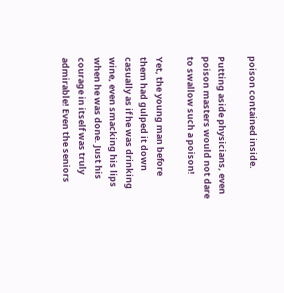poison contained inside.

Putting aside physicians, even poison masters would not dare to swallow such a poison!

Yet, the young man before them had gulped it down casually as if he was drinking wine, even smacking his lips when he was done. Just his courage in itself was truly admirable! Even the seniors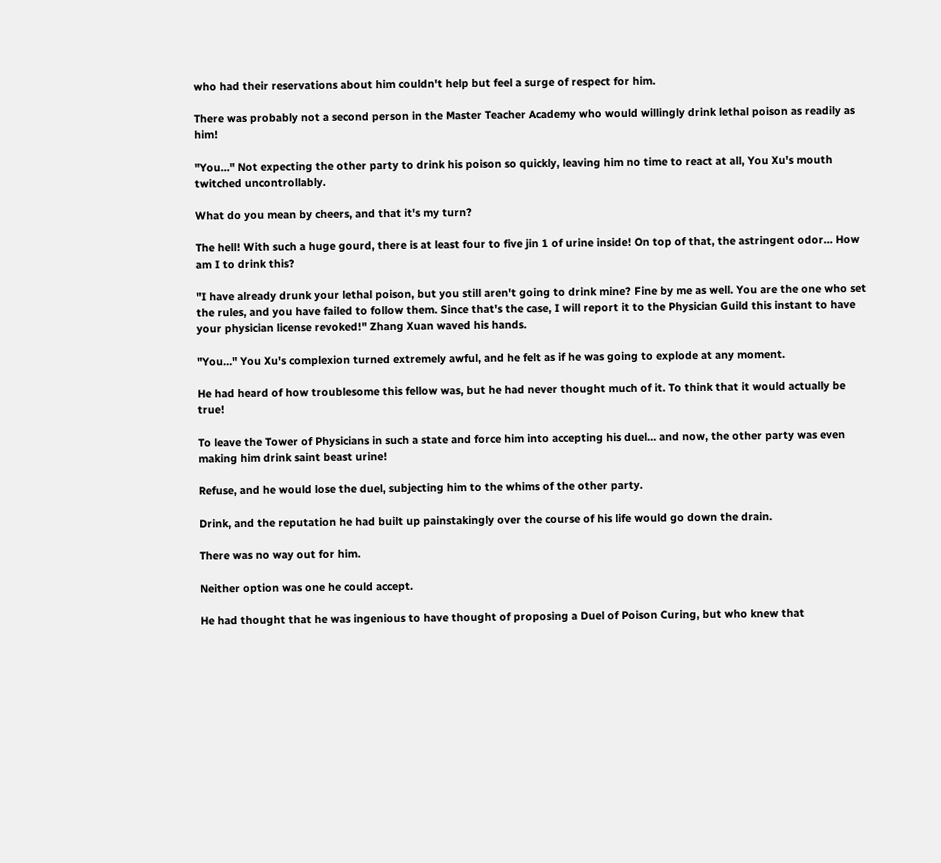who had their reservations about him couldn't help but feel a surge of respect for him.

There was probably not a second person in the Master Teacher Academy who would willingly drink lethal poison as readily as him!

"You…" Not expecting the other party to drink his poison so quickly, leaving him no time to react at all, You Xu's mouth twitched uncontrollably.

What do you mean by cheers, and that it's my turn?

The hell! With such a huge gourd, there is at least four to five jin 1 of urine inside! On top of that, the astringent odor… How am I to drink this?

"I have already drunk your lethal poison, but you still aren't going to drink mine? Fine by me as well. You are the one who set the rules, and you have failed to follow them. Since that's the case, I will report it to the Physician Guild this instant to have your physician license revoked!" Zhang Xuan waved his hands.

"You…" You Xu's complexion turned extremely awful, and he felt as if he was going to explode at any moment.

He had heard of how troublesome this fellow was, but he had never thought much of it. To think that it would actually be true!

To leave the Tower of Physicians in such a state and force him into accepting his duel… and now, the other party was even making him drink saint beast urine!

Refuse, and he would lose the duel, subjecting him to the whims of the other party.

Drink, and the reputation he had built up painstakingly over the course of his life would go down the drain.

There was no way out for him.

Neither option was one he could accept.

He had thought that he was ingenious to have thought of proposing a Duel of Poison Curing, but who knew that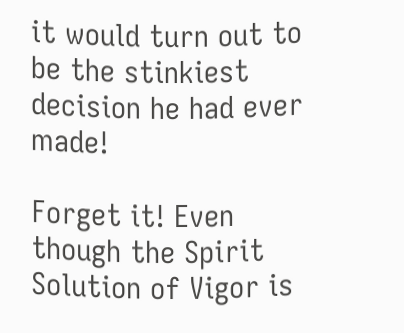it would turn out to be the stinkiest decision he had ever made!

Forget it! Even though the Spirit Solution of Vigor is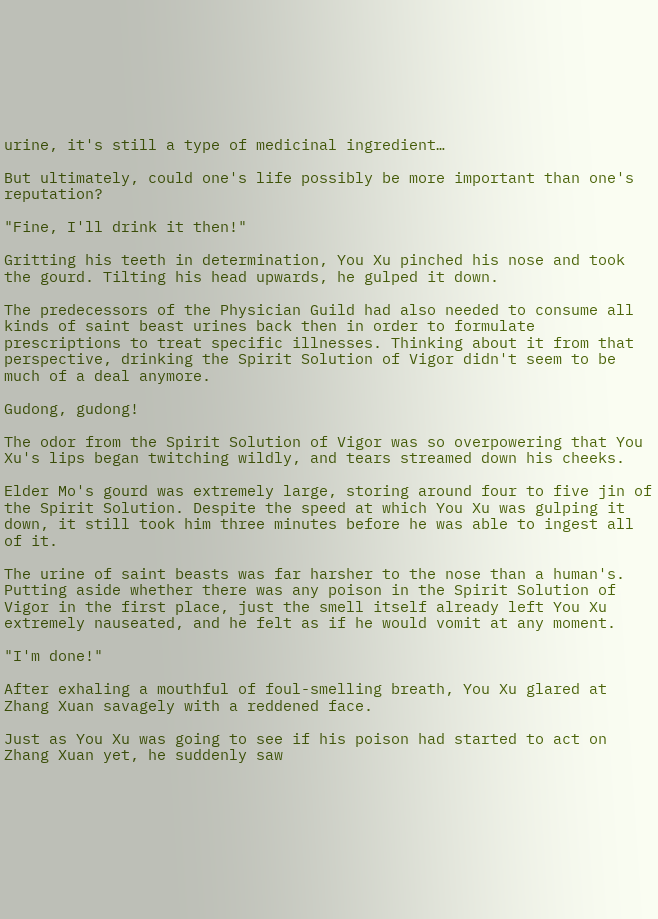urine, it's still a type of medicinal ingredient…

But ultimately, could one's life possibly be more important than one's reputation?

"Fine, I'll drink it then!"

Gritting his teeth in determination, You Xu pinched his nose and took the gourd. Tilting his head upwards, he gulped it down.

The predecessors of the Physician Guild had also needed to consume all kinds of saint beast urines back then in order to formulate prescriptions to treat specific illnesses. Thinking about it from that perspective, drinking the Spirit Solution of Vigor didn't seem to be much of a deal anymore.

Gudong, gudong!

The odor from the Spirit Solution of Vigor was so overpowering that You Xu's lips began twitching wildly, and tears streamed down his cheeks.

Elder Mo's gourd was extremely large, storing around four to five jin of the Spirit Solution. Despite the speed at which You Xu was gulping it down, it still took him three minutes before he was able to ingest all of it.

The urine of saint beasts was far harsher to the nose than a human's. Putting aside whether there was any poison in the Spirit Solution of Vigor in the first place, just the smell itself already left You Xu extremely nauseated, and he felt as if he would vomit at any moment.

"I'm done!"

After exhaling a mouthful of foul-smelling breath, You Xu glared at Zhang Xuan savagely with a reddened face.

Just as You Xu was going to see if his poison had started to act on Zhang Xuan yet, he suddenly saw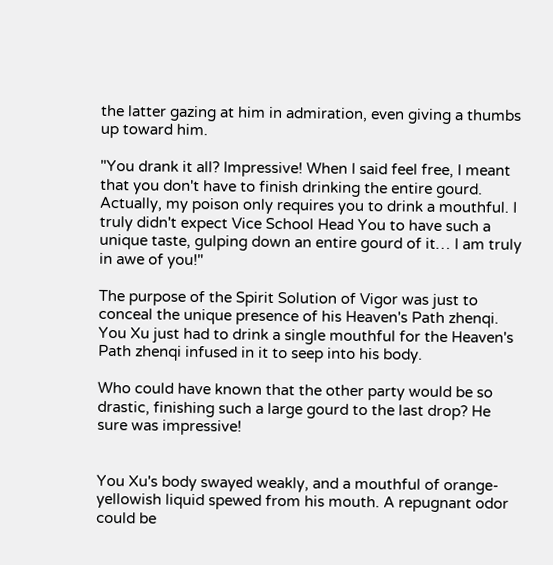the latter gazing at him in admiration, even giving a thumbs up toward him.

"You drank it all? Impressive! When I said feel free, I meant that you don't have to finish drinking the entire gourd. Actually, my poison only requires you to drink a mouthful. I truly didn't expect Vice School Head You to have such a unique taste, gulping down an entire gourd of it… I am truly in awe of you!"

The purpose of the Spirit Solution of Vigor was just to conceal the unique presence of his Heaven's Path zhenqi. You Xu just had to drink a single mouthful for the Heaven's Path zhenqi infused in it to seep into his body.

Who could have known that the other party would be so drastic, finishing such a large gourd to the last drop? He sure was impressive!


You Xu's body swayed weakly, and a mouthful of orange-yellowish liquid spewed from his mouth. A repugnant odor could be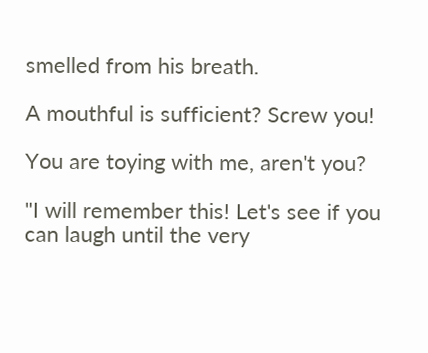smelled from his breath.

A mouthful is sufficient? Screw you!

You are toying with me, aren't you?

"I will remember this! Let's see if you can laugh until the very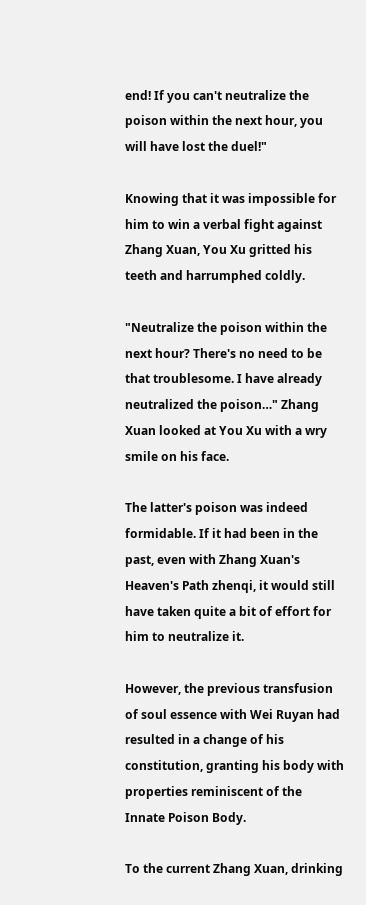end! If you can't neutralize the poison within the next hour, you will have lost the duel!"

Knowing that it was impossible for him to win a verbal fight against Zhang Xuan, You Xu gritted his teeth and harrumphed coldly.

"Neutralize the poison within the next hour? There's no need to be that troublesome. I have already neutralized the poison…" Zhang Xuan looked at You Xu with a wry smile on his face.

The latter's poison was indeed formidable. If it had been in the past, even with Zhang Xuan's Heaven's Path zhenqi, it would still have taken quite a bit of effort for him to neutralize it.

However, the previous transfusion of soul essence with Wei Ruyan had resulted in a change of his constitution, granting his body with properties reminiscent of the Innate Poison Body.

To the current Zhang Xuan, drinking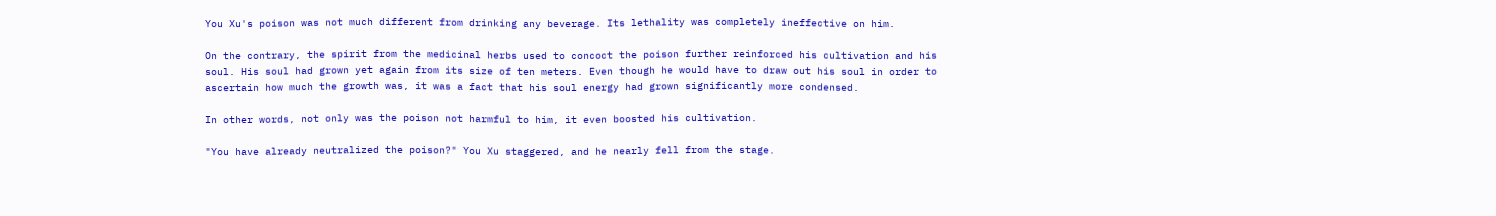You Xu's poison was not much different from drinking any beverage. Its lethality was completely ineffective on him.

On the contrary, the spirit from the medicinal herbs used to concoct the poison further reinforced his cultivation and his soul. His soul had grown yet again from its size of ten meters. Even though he would have to draw out his soul in order to ascertain how much the growth was, it was a fact that his soul energy had grown significantly more condensed.

In other words, not only was the poison not harmful to him, it even boosted his cultivation.

"You have already neutralized the poison?" You Xu staggered, and he nearly fell from the stage.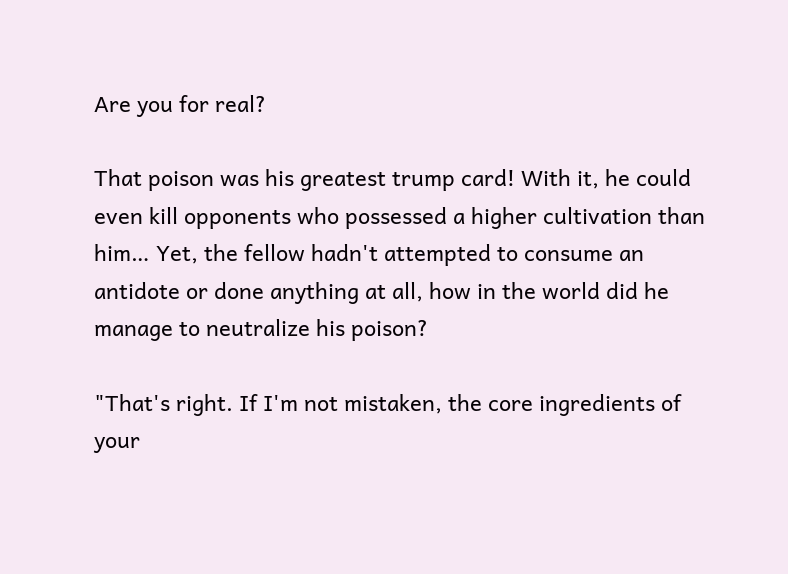Are you for real?

That poison was his greatest trump card! With it, he could even kill opponents who possessed a higher cultivation than him… Yet, the fellow hadn't attempted to consume an antidote or done anything at all, how in the world did he manage to neutralize his poison?

"That's right. If I'm not mistaken, the core ingredients of your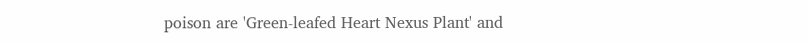poison are 'Green-leafed Heart Nexus Plant' and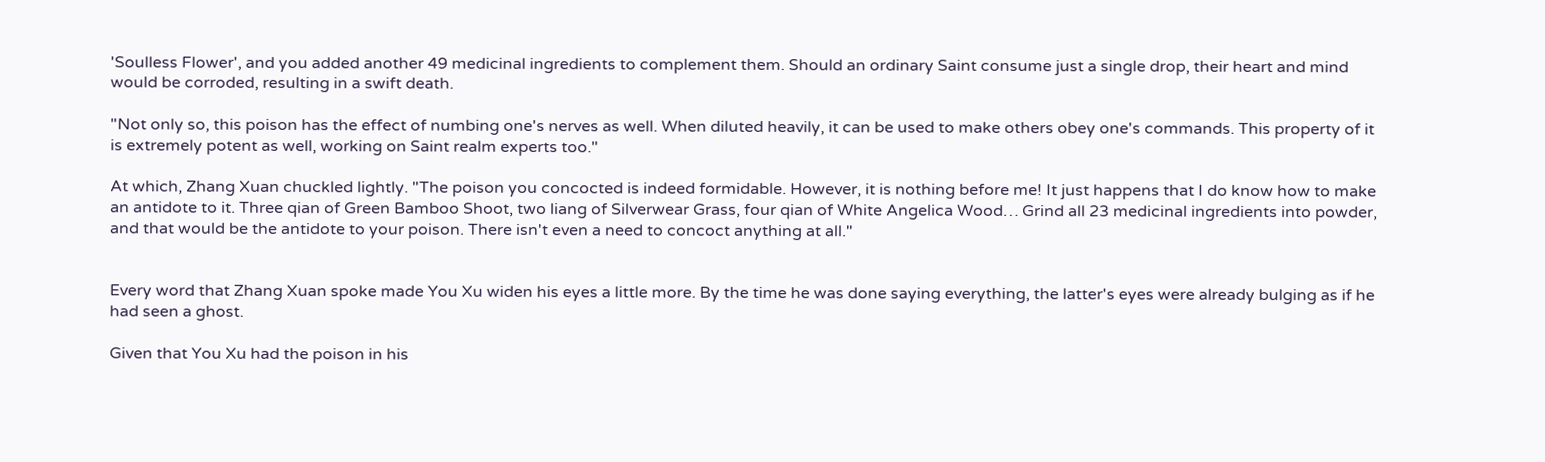'Soulless Flower', and you added another 49 medicinal ingredients to complement them. Should an ordinary Saint consume just a single drop, their heart and mind would be corroded, resulting in a swift death.

"Not only so, this poison has the effect of numbing one's nerves as well. When diluted heavily, it can be used to make others obey one's commands. This property of it is extremely potent as well, working on Saint realm experts too."

At which, Zhang Xuan chuckled lightly. "The poison you concocted is indeed formidable. However, it is nothing before me! It just happens that I do know how to make an antidote to it. Three qian of Green Bamboo Shoot, two liang of Silverwear Grass, four qian of White Angelica Wood… Grind all 23 medicinal ingredients into powder, and that would be the antidote to your poison. There isn't even a need to concoct anything at all."


Every word that Zhang Xuan spoke made You Xu widen his eyes a little more. By the time he was done saying everything, the latter's eyes were already bulging as if he had seen a ghost.

Given that You Xu had the poison in his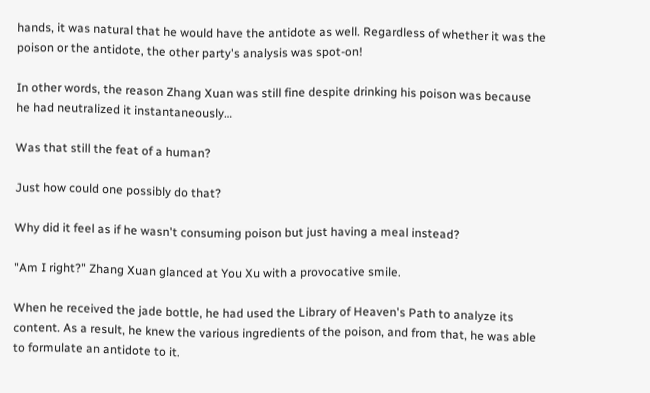hands, it was natural that he would have the antidote as well. Regardless of whether it was the poison or the antidote, the other party's analysis was spot-on!

In other words, the reason Zhang Xuan was still fine despite drinking his poison was because he had neutralized it instantaneously…

Was that still the feat of a human?

Just how could one possibly do that?

Why did it feel as if he wasn't consuming poison but just having a meal instead?

"Am I right?" Zhang Xuan glanced at You Xu with a provocative smile.

When he received the jade bottle, he had used the Library of Heaven's Path to analyze its content. As a result, he knew the various ingredients of the poison, and from that, he was able to formulate an antidote to it.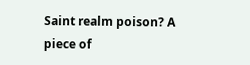Saint realm poison? A piece of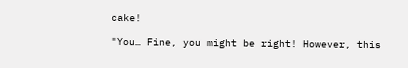cake!

"You… Fine, you might be right! However, this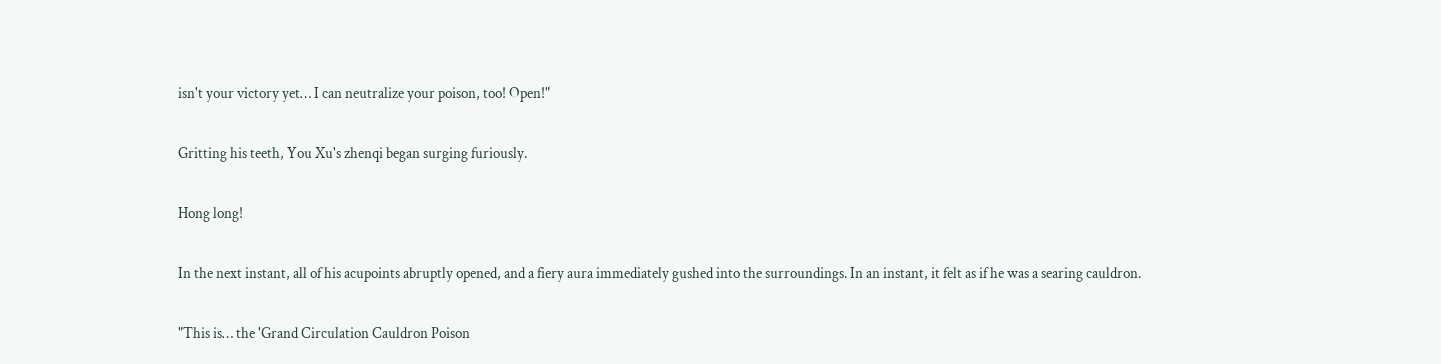isn't your victory yet… I can neutralize your poison, too! Open!"

Gritting his teeth, You Xu's zhenqi began surging furiously.

Hong long!

In the next instant, all of his acupoints abruptly opened, and a fiery aura immediately gushed into the surroundings. In an instant, it felt as if he was a searing cauldron.

"This is… the 'Grand Circulation Cauldron Poison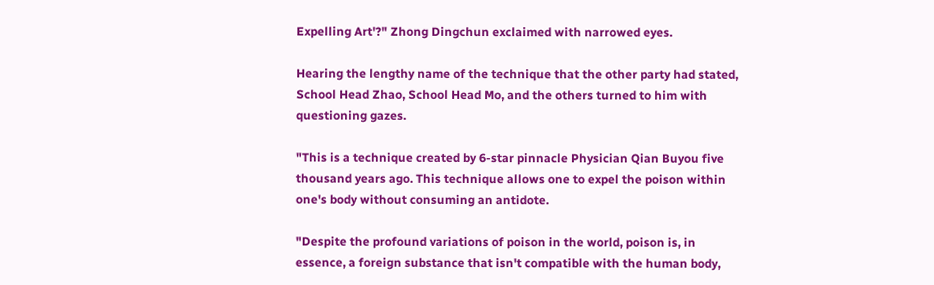Expelling Art'?" Zhong Dingchun exclaimed with narrowed eyes.

Hearing the lengthy name of the technique that the other party had stated, School Head Zhao, School Head Mo, and the others turned to him with questioning gazes.

"This is a technique created by 6-star pinnacle Physician Qian Buyou five thousand years ago. This technique allows one to expel the poison within one's body without consuming an antidote.

"Despite the profound variations of poison in the world, poison is, in essence, a foreign substance that isn't compatible with the human body,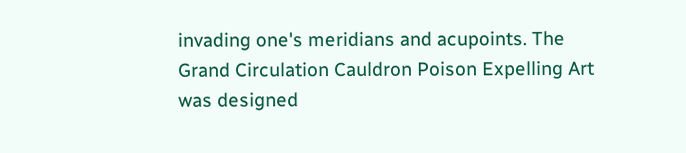invading one's meridians and acupoints. The Grand Circulation Cauldron Poison Expelling Art was designed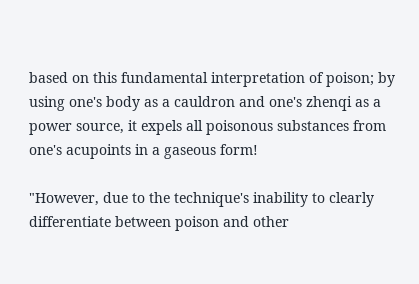based on this fundamental interpretation of poison; by using one's body as a cauldron and one's zhenqi as a power source, it expels all poisonous substances from one's acupoints in a gaseous form!

"However, due to the technique's inability to clearly differentiate between poison and other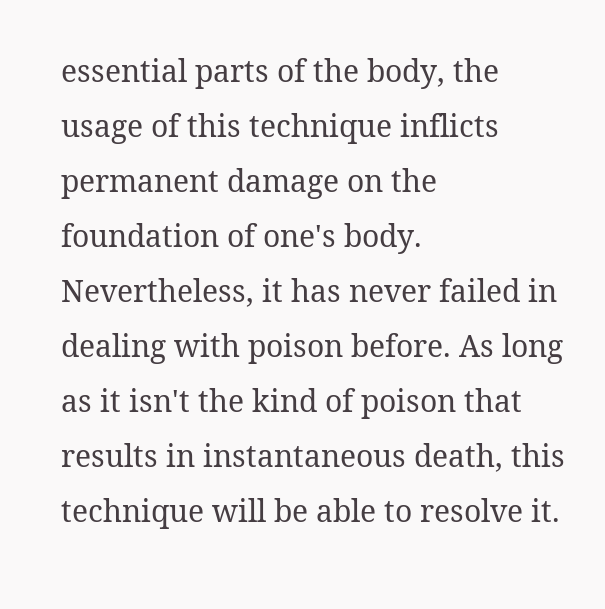essential parts of the body, the usage of this technique inflicts permanent damage on the foundation of one's body. Nevertheless, it has never failed in dealing with poison before. As long as it isn't the kind of poison that results in instantaneous death, this technique will be able to resolve it.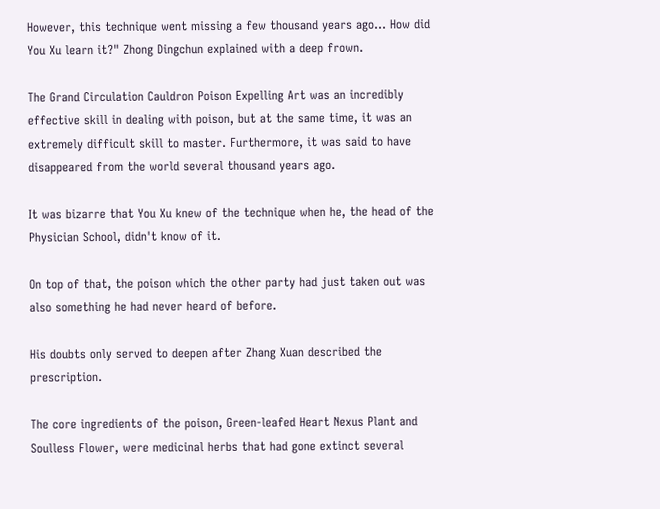However, this technique went missing a few thousand years ago… How did You Xu learn it?" Zhong Dingchun explained with a deep frown.

The Grand Circulation Cauldron Poison Expelling Art was an incredibly effective skill in dealing with poison, but at the same time, it was an extremely difficult skill to master. Furthermore, it was said to have disappeared from the world several thousand years ago.

It was bizarre that You Xu knew of the technique when he, the head of the Physician School, didn't know of it.

On top of that, the poison which the other party had just taken out was also something he had never heard of before.

His doubts only served to deepen after Zhang Xuan described the prescription.

The core ingredients of the poison, Green-leafed Heart Nexus Plant and Soulless Flower, were medicinal herbs that had gone extinct several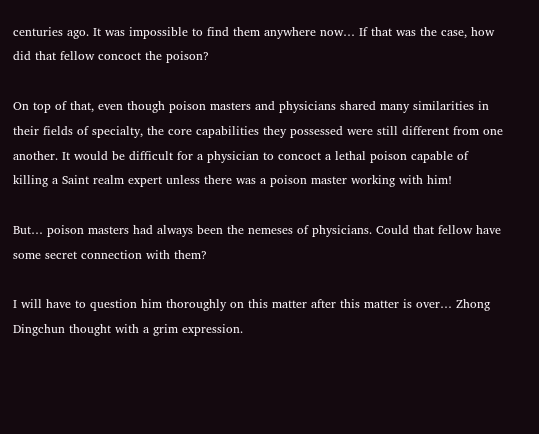centuries ago. It was impossible to find them anywhere now… If that was the case, how did that fellow concoct the poison?

On top of that, even though poison masters and physicians shared many similarities in their fields of specialty, the core capabilities they possessed were still different from one another. It would be difficult for a physician to concoct a lethal poison capable of killing a Saint realm expert unless there was a poison master working with him!

But… poison masters had always been the nemeses of physicians. Could that fellow have some secret connection with them?

I will have to question him thoroughly on this matter after this matter is over… Zhong Dingchun thought with a grim expression.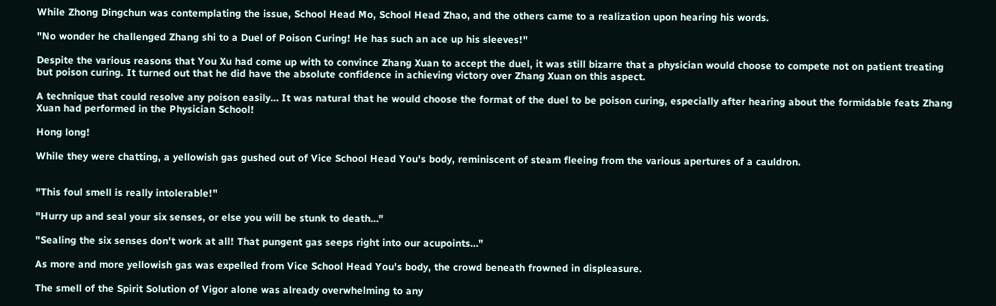While Zhong Dingchun was contemplating the issue, School Head Mo, School Head Zhao, and the others came to a realization upon hearing his words.

"No wonder he challenged Zhang shi to a Duel of Poison Curing! He has such an ace up his sleeves!"

Despite the various reasons that You Xu had come up with to convince Zhang Xuan to accept the duel, it was still bizarre that a physician would choose to compete not on patient treating but poison curing. It turned out that he did have the absolute confidence in achieving victory over Zhang Xuan on this aspect.

A technique that could resolve any poison easily… It was natural that he would choose the format of the duel to be poison curing, especially after hearing about the formidable feats Zhang Xuan had performed in the Physician School!

Hong long!

While they were chatting, a yellowish gas gushed out of Vice School Head You's body, reminiscent of steam fleeing from the various apertures of a cauldron.


"This foul smell is really intolerable!"

"Hurry up and seal your six senses, or else you will be stunk to death…"

"Sealing the six senses don't work at all! That pungent gas seeps right into our acupoints…"

As more and more yellowish gas was expelled from Vice School Head You's body, the crowd beneath frowned in displeasure.

The smell of the Spirit Solution of Vigor alone was already overwhelming to any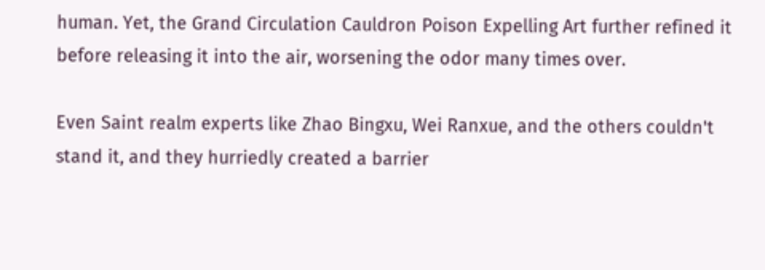human. Yet, the Grand Circulation Cauldron Poison Expelling Art further refined it before releasing it into the air, worsening the odor many times over.

Even Saint realm experts like Zhao Bingxu, Wei Ranxue, and the others couldn't stand it, and they hurriedly created a barrier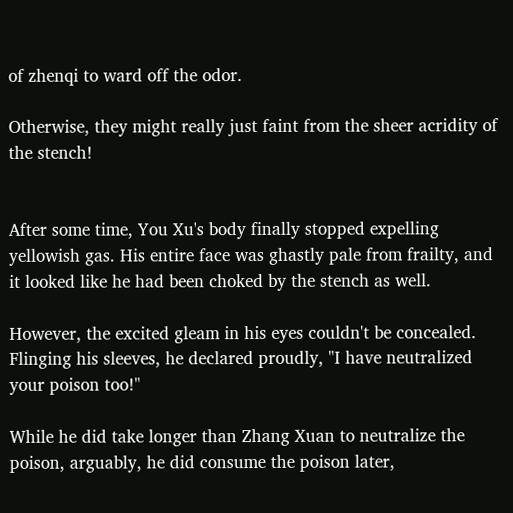of zhenqi to ward off the odor.

Otherwise, they might really just faint from the sheer acridity of the stench!


After some time, You Xu's body finally stopped expelling yellowish gas. His entire face was ghastly pale from frailty, and it looked like he had been choked by the stench as well.

However, the excited gleam in his eyes couldn't be concealed. Flinging his sleeves, he declared proudly, "I have neutralized your poison too!"

While he did take longer than Zhang Xuan to neutralize the poison, arguably, he did consume the poison later,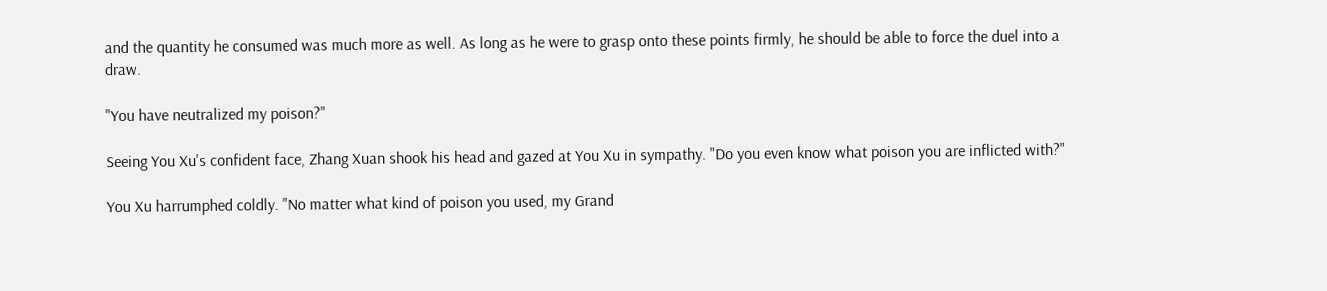and the quantity he consumed was much more as well. As long as he were to grasp onto these points firmly, he should be able to force the duel into a draw.

"You have neutralized my poison?"

Seeing You Xu's confident face, Zhang Xuan shook his head and gazed at You Xu in sympathy. "Do you even know what poison you are inflicted with?"

You Xu harrumphed coldly. "No matter what kind of poison you used, my Grand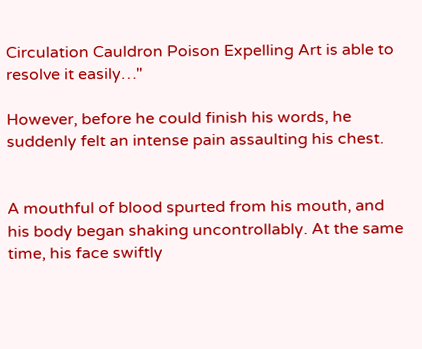Circulation Cauldron Poison Expelling Art is able to resolve it easily…"

However, before he could finish his words, he suddenly felt an intense pain assaulting his chest.


A mouthful of blood spurted from his mouth, and his body began shaking uncontrollably. At the same time, his face swiftly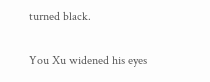turned black.

You Xu widened his eyes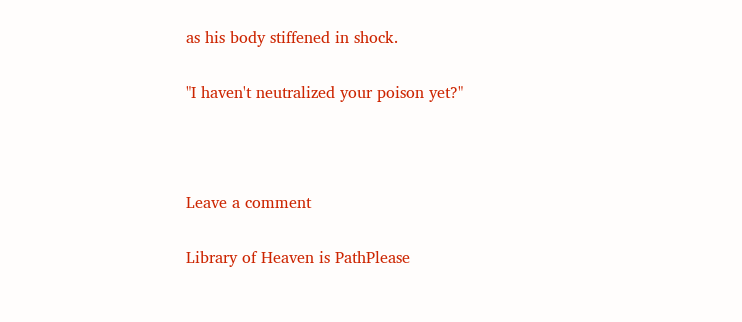as his body stiffened in shock.

"I haven't neutralized your poison yet?"



Leave a comment

Library of Heaven is PathPlease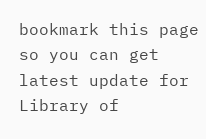bookmark this page so you can get latest update for Library of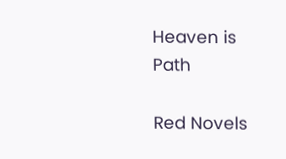Heaven is Path

Red Novels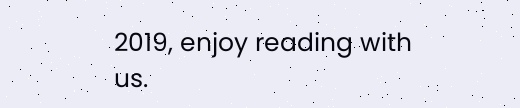2019, enjoy reading with us.